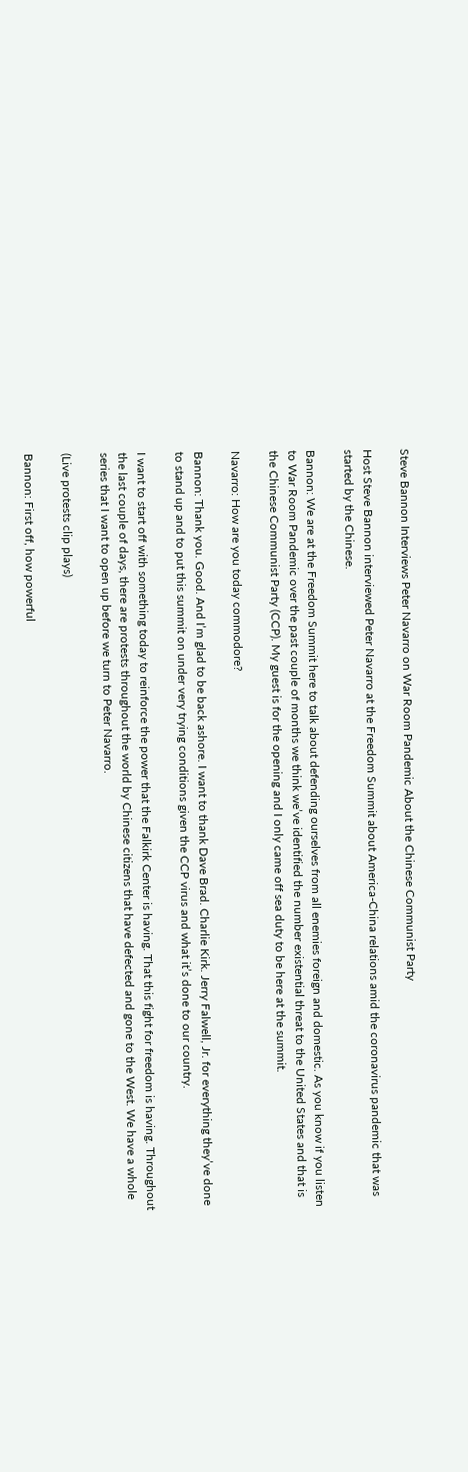Steve Bannon Interviews Peter Navarro on War Room Pandemic About the Chinese Communist Party

Host Steve Bannon interviewed Peter Navarro at the Freedom Summit about America-China relations amid the coronavirus pandemic that was started by the Chinese.

Bannon: We are at the Freedom Summit here to talk about defending ourselves from all enemies foreign and domestic. As you know if you listen to War Room Pandemic over the past couple of months we think we’ve identified the number existential threat to the United States and that is the Chinese Communist Party (CCP). My guest is for the opening and I only came off sea duty to be here at the summit.

Navarro: How are you today commodore?

Bannon: Thank you. Good. And I’m glad to be back ashore. I want to thank Dave Brad. Charlie Kirk. Jerry Falwell, Jr. for everything they’ve done to stand up and to put this summit on under very trying conditions given the CCP virus and what it’s done to our country.

I want to start off with something today to reinforce the power that the Falkirk Center is having. That this fight for freedom is having. Throughout the last couple of days, there are protests throughout the world by Chinese citizens that have defected and gone to the West. We have a whole series that I want to open up before we turn to Peter Navarro.

(Live protests clip plays)

Bannon: First off, how powerful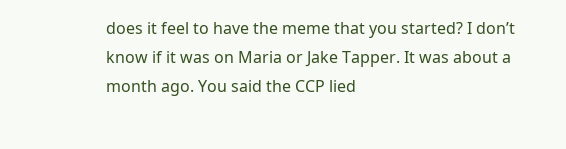does it feel to have the meme that you started? I don’t know if it was on Maria or Jake Tapper. It was about a month ago. You said the CCP lied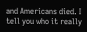and Americans died. I tell you who it really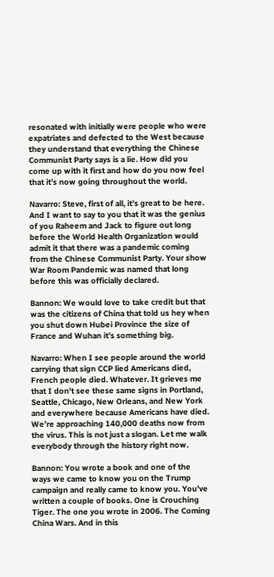resonated with initially were people who were expatriates and defected to the West because they understand that everything the Chinese Communist Party says is a lie. How did you come up with it first and how do you now feel that it’s now going throughout the world.

Navarro: Steve, first of all, it’s great to be here. And I want to say to you that it was the genius of you Raheem and Jack to figure out long before the World Health Organization would admit it that there was a pandemic coming from the Chinese Communist Party. Your show War Room Pandemic was named that long before this was officially declared.

Bannon: We would love to take credit but that was the citizens of China that told us hey when you shut down Hubei Province the size of France and Wuhan it’s something big.

Navarro: When I see people around the world carrying that sign CCP lied Americans died, French people died. Whatever. It grieves me that I don’t see these same signs in Portland, Seattle, Chicago, New Orleans, and New York and everywhere because Americans have died. We’re approaching 140,000 deaths now from the virus. This is not just a slogan. Let me walk everybody through the history right now.

Bannon: You wrote a book and one of the ways we came to know you on the Trump campaign and really came to know you. You’ve written a couple of books. One is Crouching Tiger. The one you wrote in 2006. The Coming China Wars. And in this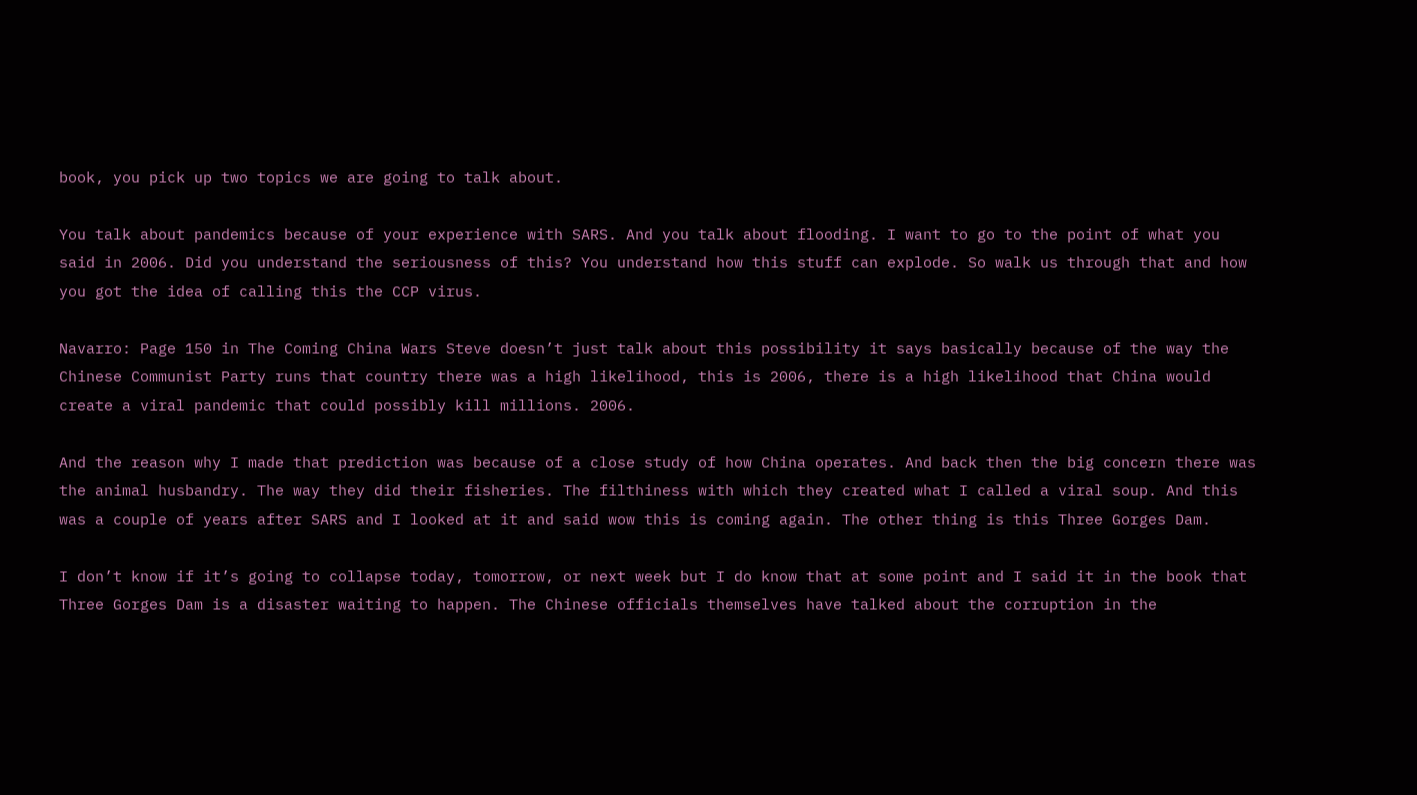book, you pick up two topics we are going to talk about.

You talk about pandemics because of your experience with SARS. And you talk about flooding. I want to go to the point of what you said in 2006. Did you understand the seriousness of this? You understand how this stuff can explode. So walk us through that and how you got the idea of calling this the CCP virus.

Navarro: Page 150 in The Coming China Wars Steve doesn’t just talk about this possibility it says basically because of the way the Chinese Communist Party runs that country there was a high likelihood, this is 2006, there is a high likelihood that China would create a viral pandemic that could possibly kill millions. 2006.

And the reason why I made that prediction was because of a close study of how China operates. And back then the big concern there was the animal husbandry. The way they did their fisheries. The filthiness with which they created what I called a viral soup. And this was a couple of years after SARS and I looked at it and said wow this is coming again. The other thing is this Three Gorges Dam.

I don’t know if it’s going to collapse today, tomorrow, or next week but I do know that at some point and I said it in the book that Three Gorges Dam is a disaster waiting to happen. The Chinese officials themselves have talked about the corruption in the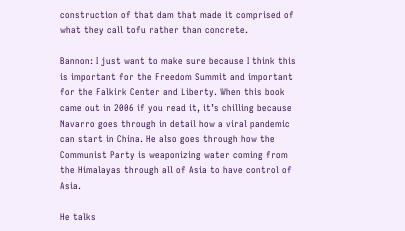construction of that dam that made it comprised of what they call tofu rather than concrete.

Bannon: I just want to make sure because I think this is important for the Freedom Summit and important for the Falkirk Center and Liberty. When this book came out in 2006 if you read it, it’s chilling because Navarro goes through in detail how a viral pandemic can start in China. He also goes through how the Communist Party is weaponizing water coming from the Himalayas through all of Asia to have control of Asia.

He talks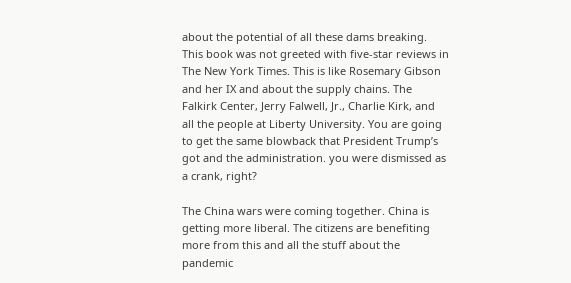about the potential of all these dams breaking. This book was not greeted with five-star reviews in The New York Times. This is like Rosemary Gibson and her IX and about the supply chains. The Falkirk Center, Jerry Falwell, Jr., Charlie Kirk, and all the people at Liberty University. You are going to get the same blowback that President Trump’s got and the administration. you were dismissed as a crank, right?

The China wars were coming together. China is getting more liberal. The citizens are benefiting more from this and all the stuff about the pandemic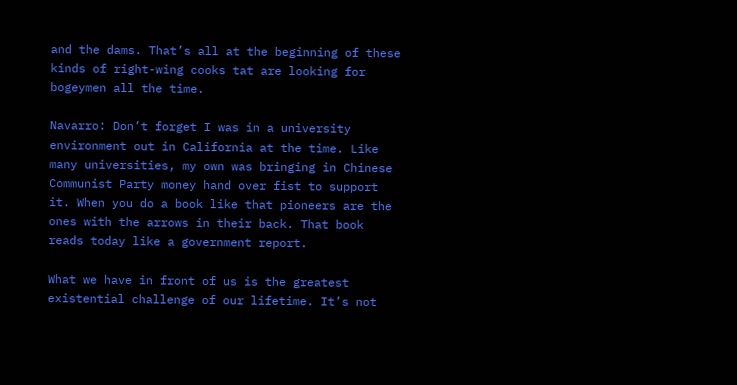and the dams. That’s all at the beginning of these kinds of right-wing cooks tat are looking for bogeymen all the time.

Navarro: Don’t forget I was in a university environment out in California at the time. Like many universities, my own was bringing in Chinese Communist Party money hand over fist to support it. When you do a book like that pioneers are the ones with the arrows in their back. That book reads today like a government report.

What we have in front of us is the greatest existential challenge of our lifetime. It’s not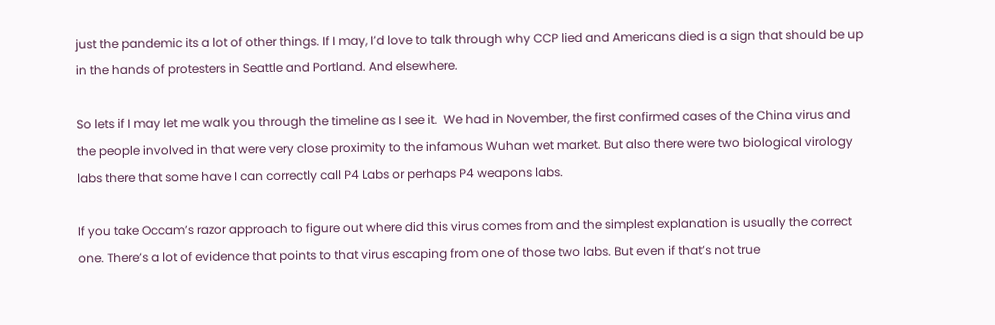just the pandemic its a lot of other things. If I may, I’d love to talk through why CCP lied and Americans died is a sign that should be up in the hands of protesters in Seattle and Portland. And elsewhere.

So lets if I may let me walk you through the timeline as I see it.  We had in November, the first confirmed cases of the China virus and the people involved in that were very close proximity to the infamous Wuhan wet market. But also there were two biological virology labs there that some have I can correctly call P4 Labs or perhaps P4 weapons labs.

If you take Occam’s razor approach to figure out where did this virus comes from and the simplest explanation is usually the correct one. There’s a lot of evidence that points to that virus escaping from one of those two labs. But even if that’s not true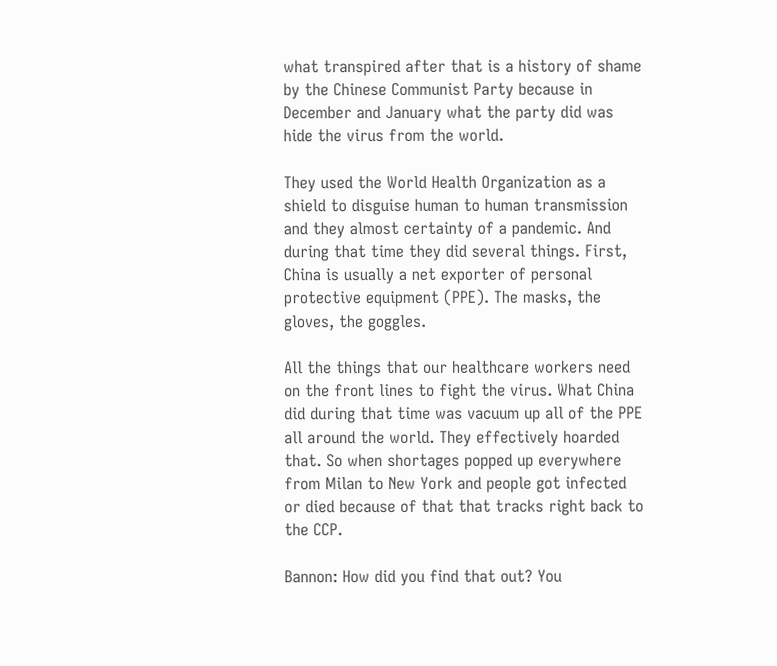what transpired after that is a history of shame by the Chinese Communist Party because in December and January what the party did was hide the virus from the world.

They used the World Health Organization as a shield to disguise human to human transmission and they almost certainty of a pandemic. And during that time they did several things. First, China is usually a net exporter of personal protective equipment (PPE). The masks, the gloves, the goggles.

All the things that our healthcare workers need on the front lines to fight the virus. What China did during that time was vacuum up all of the PPE all around the world. They effectively hoarded that. So when shortages popped up everywhere from Milan to New York and people got infected or died because of that that tracks right back to the CCP.

Bannon: How did you find that out? You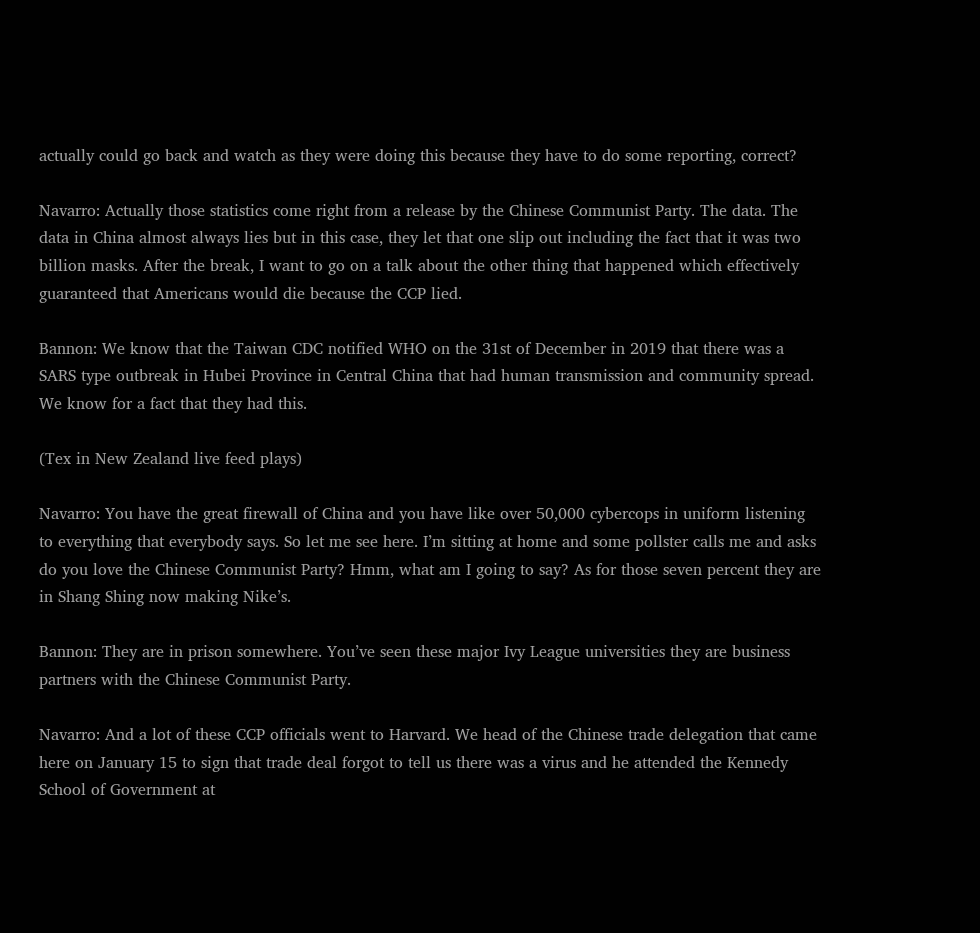actually could go back and watch as they were doing this because they have to do some reporting, correct?

Navarro: Actually those statistics come right from a release by the Chinese Communist Party. The data. The data in China almost always lies but in this case, they let that one slip out including the fact that it was two billion masks. After the break, I want to go on a talk about the other thing that happened which effectively guaranteed that Americans would die because the CCP lied.

Bannon: We know that the Taiwan CDC notified WHO on the 31st of December in 2019 that there was a SARS type outbreak in Hubei Province in Central China that had human transmission and community spread. We know for a fact that they had this.

(Tex in New Zealand live feed plays)

Navarro: You have the great firewall of China and you have like over 50,000 cybercops in uniform listening to everything that everybody says. So let me see here. I’m sitting at home and some pollster calls me and asks do you love the Chinese Communist Party? Hmm, what am I going to say? As for those seven percent they are in Shang Shing now making Nike’s.

Bannon: They are in prison somewhere. You’ve seen these major Ivy League universities they are business partners with the Chinese Communist Party.

Navarro: And a lot of these CCP officials went to Harvard. We head of the Chinese trade delegation that came here on January 15 to sign that trade deal forgot to tell us there was a virus and he attended the Kennedy School of Government at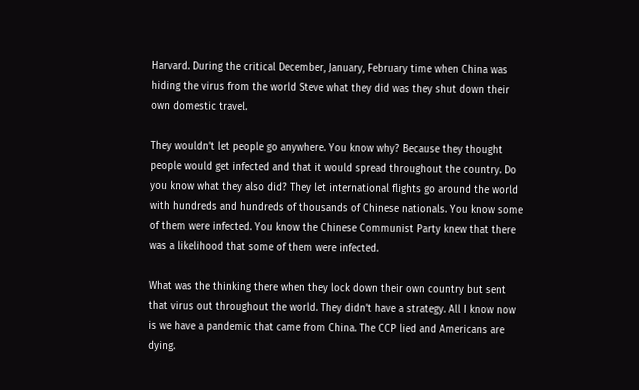Harvard. During the critical December, January, February time when China was hiding the virus from the world Steve what they did was they shut down their own domestic travel.

They wouldn’t let people go anywhere. You know why? Because they thought people would get infected and that it would spread throughout the country. Do you know what they also did? They let international flights go around the world with hundreds and hundreds of thousands of Chinese nationals. You know some of them were infected. You know the Chinese Communist Party knew that there was a likelihood that some of them were infected.

What was the thinking there when they lock down their own country but sent that virus out throughout the world. They didn’t have a strategy. All I know now is we have a pandemic that came from China. The CCP lied and Americans are dying.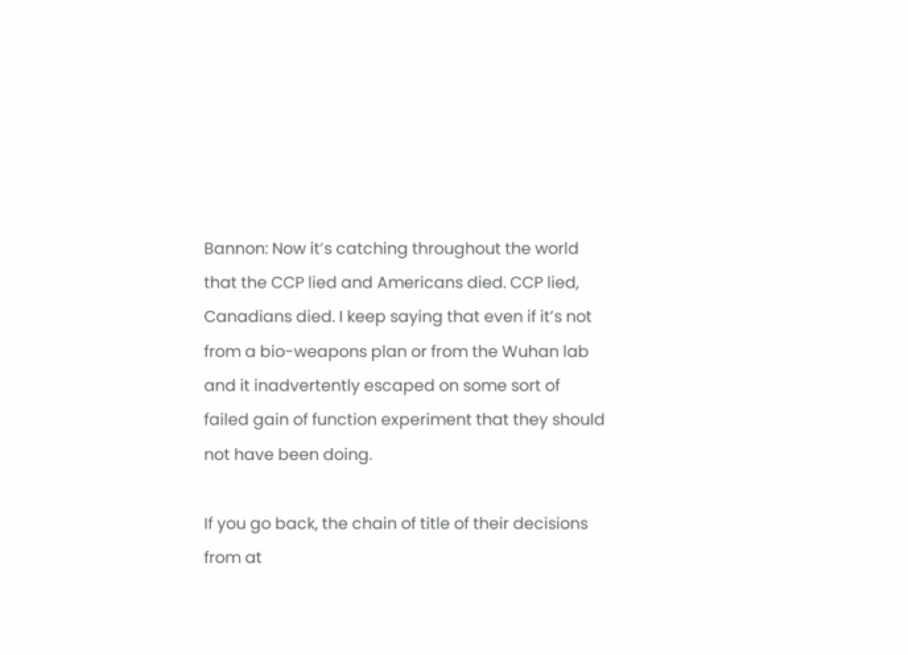Bannon: Now it’s catching throughout the world that the CCP lied and Americans died. CCP lied, Canadians died. I keep saying that even if it’s not from a bio-weapons plan or from the Wuhan lab and it inadvertently escaped on some sort of failed gain of function experiment that they should not have been doing.

If you go back, the chain of title of their decisions from at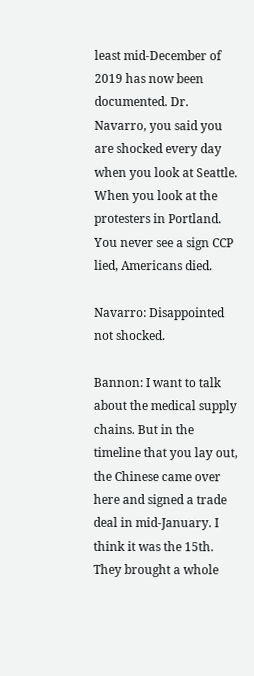least mid-December of 2019 has now been documented. Dr. Navarro, you said you are shocked every day when you look at Seattle. When you look at the protesters in Portland. You never see a sign CCP lied, Americans died.

Navarro: Disappointed not shocked.

Bannon: I want to talk about the medical supply chains. But in the timeline that you lay out, the Chinese came over here and signed a trade deal in mid-January. I think it was the 15th. They brought a whole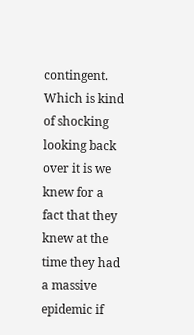contingent. Which is kind of shocking looking back over it is we knew for a fact that they knew at the time they had a massive epidemic if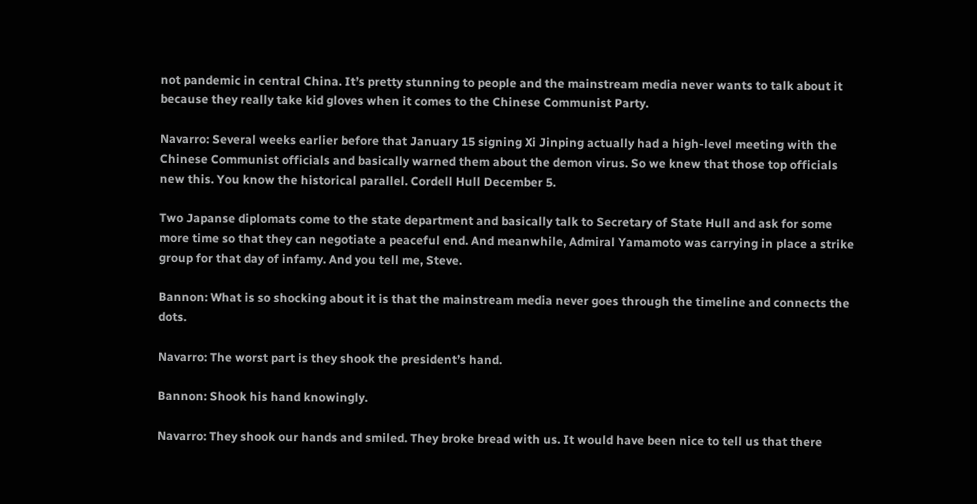not pandemic in central China. It’s pretty stunning to people and the mainstream media never wants to talk about it because they really take kid gloves when it comes to the Chinese Communist Party.

Navarro: Several weeks earlier before that January 15 signing Xi Jinping actually had a high-level meeting with the Chinese Communist officials and basically warned them about the demon virus. So we knew that those top officials new this. You know the historical parallel. Cordell Hull December 5.

Two Japanse diplomats come to the state department and basically talk to Secretary of State Hull and ask for some more time so that they can negotiate a peaceful end. And meanwhile, Admiral Yamamoto was carrying in place a strike group for that day of infamy. And you tell me, Steve.

Bannon: What is so shocking about it is that the mainstream media never goes through the timeline and connects the dots.

Navarro: The worst part is they shook the president’s hand.

Bannon: Shook his hand knowingly.

Navarro: They shook our hands and smiled. They broke bread with us. It would have been nice to tell us that there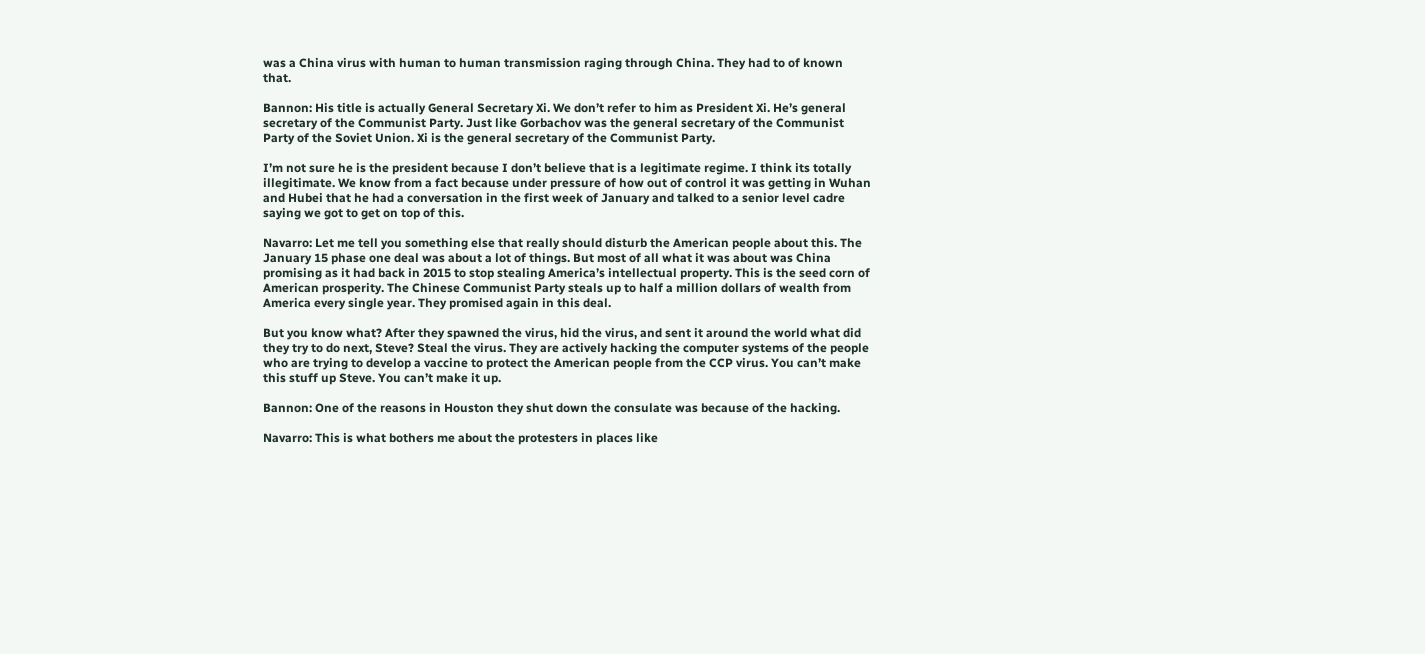was a China virus with human to human transmission raging through China. They had to of known that.

Bannon: His title is actually General Secretary Xi. We don’t refer to him as President Xi. He’s general secretary of the Communist Party. Just like Gorbachov was the general secretary of the Communist Party of the Soviet Union. Xi is the general secretary of the Communist Party.

I’m not sure he is the president because I don’t believe that is a legitimate regime. I think its totally illegitimate. We know from a fact because under pressure of how out of control it was getting in Wuhan and Hubei that he had a conversation in the first week of January and talked to a senior level cadre saying we got to get on top of this.

Navarro: Let me tell you something else that really should disturb the American people about this. The January 15 phase one deal was about a lot of things. But most of all what it was about was China promising as it had back in 2015 to stop stealing America’s intellectual property. This is the seed corn of American prosperity. The Chinese Communist Party steals up to half a million dollars of wealth from America every single year. They promised again in this deal.

But you know what? After they spawned the virus, hid the virus, and sent it around the world what did they try to do next, Steve? Steal the virus. They are actively hacking the computer systems of the people who are trying to develop a vaccine to protect the American people from the CCP virus. You can’t make this stuff up Steve. You can’t make it up.

Bannon: One of the reasons in Houston they shut down the consulate was because of the hacking.

Navarro: This is what bothers me about the protesters in places like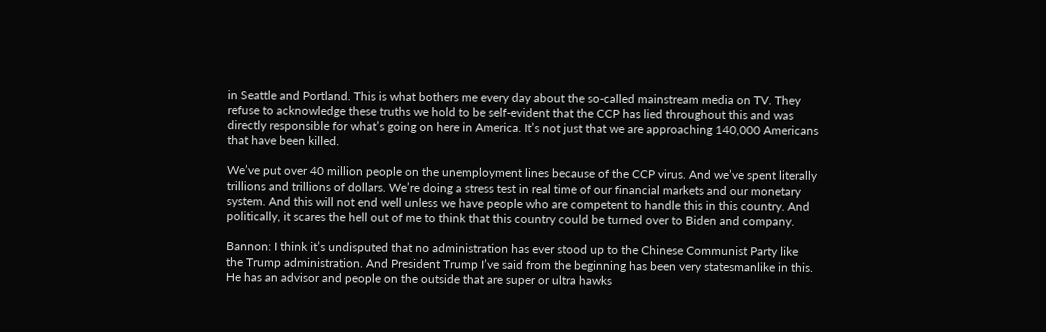in Seattle and Portland. This is what bothers me every day about the so-called mainstream media on TV. They refuse to acknowledge these truths we hold to be self-evident that the CCP has lied throughout this and was directly responsible for what’s going on here in America. It’s not just that we are approaching 140,000 Americans that have been killed.

We’ve put over 40 million people on the unemployment lines because of the CCP virus. And we’ve spent literally trillions and trillions of dollars. We’re doing a stress test in real time of our financial markets and our monetary system. And this will not end well unless we have people who are competent to handle this in this country. And politically, it scares the hell out of me to think that this country could be turned over to Biden and company.

Bannon: I think it’s undisputed that no administration has ever stood up to the Chinese Communist Party like the Trump administration. And President Trump I’ve said from the beginning has been very statesmanlike in this. He has an advisor and people on the outside that are super or ultra hawks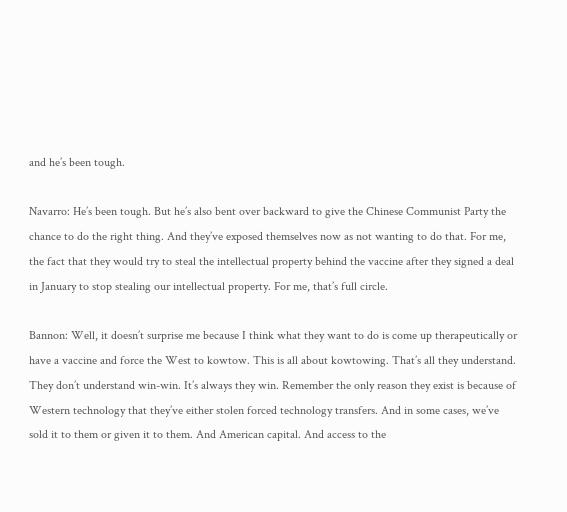and he’s been tough.

Navarro: He’s been tough. But he’s also bent over backward to give the Chinese Communist Party the chance to do the right thing. And they’ve exposed themselves now as not wanting to do that. For me, the fact that they would try to steal the intellectual property behind the vaccine after they signed a deal in January to stop stealing our intellectual property. For me, that’s full circle.

Bannon: Well, it doesn’t surprise me because I think what they want to do is come up therapeutically or have a vaccine and force the West to kowtow. This is all about kowtowing. That’s all they understand. They don’t understand win-win. It’s always they win. Remember the only reason they exist is because of Western technology that they’ve either stolen forced technology transfers. And in some cases, we’ve sold it to them or given it to them. And American capital. And access to the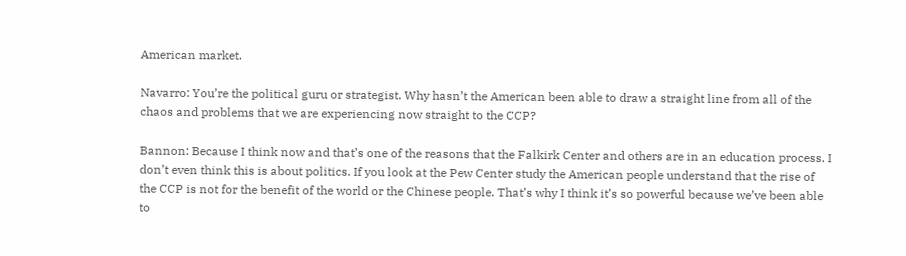American market.

Navarro: You’re the political guru or strategist. Why hasn’t the American been able to draw a straight line from all of the chaos and problems that we are experiencing now straight to the CCP?

Bannon: Because I think now and that’s one of the reasons that the Falkirk Center and others are in an education process. I don’t even think this is about politics. If you look at the Pew Center study the American people understand that the rise of the CCP is not for the benefit of the world or the Chinese people. That’s why I think it’s so powerful because we’ve been able to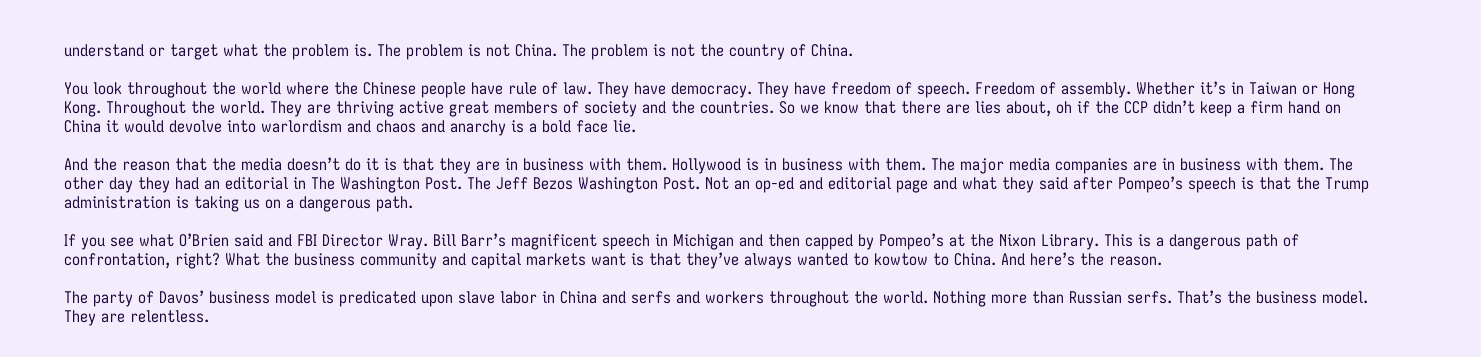understand or target what the problem is. The problem is not China. The problem is not the country of China.

You look throughout the world where the Chinese people have rule of law. They have democracy. They have freedom of speech. Freedom of assembly. Whether it’s in Taiwan or Hong Kong. Throughout the world. They are thriving active great members of society and the countries. So we know that there are lies about, oh if the CCP didn’t keep a firm hand on China it would devolve into warlordism and chaos and anarchy is a bold face lie.

And the reason that the media doesn’t do it is that they are in business with them. Hollywood is in business with them. The major media companies are in business with them. The other day they had an editorial in The Washington Post. The Jeff Bezos Washington Post. Not an op-ed and editorial page and what they said after Pompeo’s speech is that the Trump administration is taking us on a dangerous path.

If you see what O’Brien said and FBI Director Wray. Bill Barr’s magnificent speech in Michigan and then capped by Pompeo’s at the Nixon Library. This is a dangerous path of confrontation, right? What the business community and capital markets want is that they’ve always wanted to kowtow to China. And here’s the reason.

The party of Davos’ business model is predicated upon slave labor in China and serfs and workers throughout the world. Nothing more than Russian serfs. That’s the business model. They are relentless.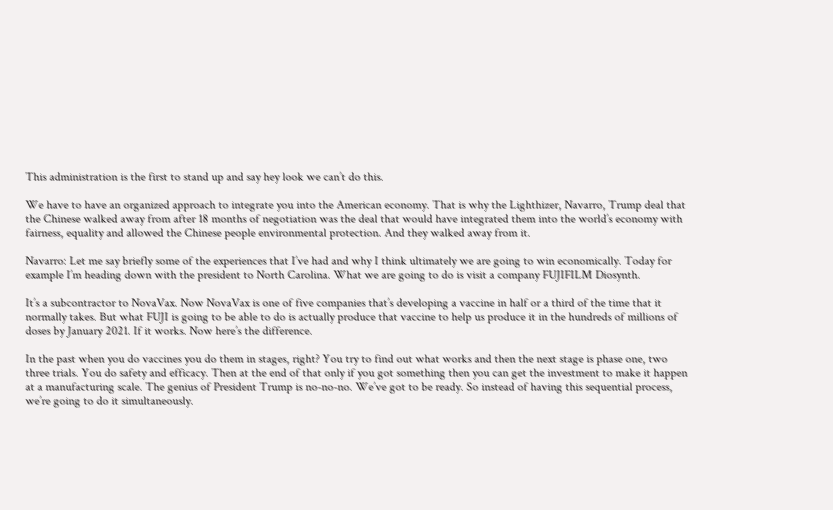This administration is the first to stand up and say hey look we can’t do this.

We have to have an organized approach to integrate you into the American economy. That is why the Lighthizer, Navarro, Trump deal that the Chinese walked away from after 18 months of negotiation was the deal that would have integrated them into the world’s economy with fairness, equality and allowed the Chinese people environmental protection. And they walked away from it.

Navarro: Let me say briefly some of the experiences that I’ve had and why I think ultimately we are going to win economically. Today for example I’m heading down with the president to North Carolina. What we are going to do is visit a company FUJIFILM Diosynth.

It’s a subcontractor to NovaVax. Now NovaVax is one of five companies that’s developing a vaccine in half or a third of the time that it normally takes. But what FUJI is going to be able to do is actually produce that vaccine to help us produce it in the hundreds of millions of doses by January 2021. If it works. Now here’s the difference.

In the past when you do vaccines you do them in stages, right? You try to find out what works and then the next stage is phase one, two three trials. You do safety and efficacy. Then at the end of that only if you got something then you can get the investment to make it happen at a manufacturing scale. The genius of President Trump is no-no-no. We’ve got to be ready. So instead of having this sequential process, we’re going to do it simultaneously.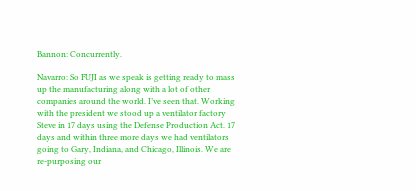Bannon: Concurrently.

Navarro: So FUJI as we speak is getting ready to mass up the manufacturing along with a lot of other companies around the world. I’ve seen that. Working with the president we stood up a ventilator factory Steve in 17 days using the Defense Production Act. 17 days and within three more days we had ventilators going to Gary, Indiana, and Chicago, Illinois. We are re-purposing our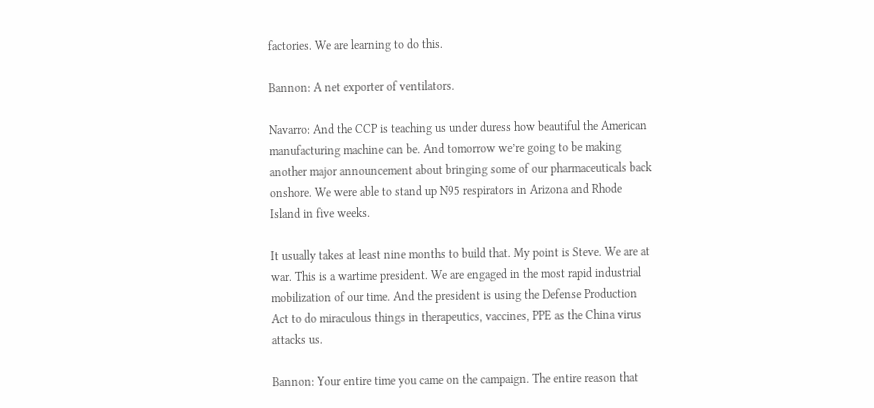factories. We are learning to do this.

Bannon: A net exporter of ventilators.

Navarro: And the CCP is teaching us under duress how beautiful the American manufacturing machine can be. And tomorrow we’re going to be making another major announcement about bringing some of our pharmaceuticals back onshore. We were able to stand up N95 respirators in Arizona and Rhode Island in five weeks.

It usually takes at least nine months to build that. My point is Steve. We are at war. This is a wartime president. We are engaged in the most rapid industrial mobilization of our time. And the president is using the Defense Production Act to do miraculous things in therapeutics, vaccines, PPE as the China virus attacks us.

Bannon: Your entire time you came on the campaign. The entire reason that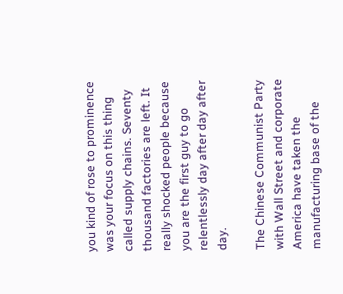you kind of rose to prominence was your focus on this thing called supply chains. Seventy thousand factories are left. It really shocked people because you are the first guy to go relentlessly day after day after day.

The Chinese Communist Party with Wall Street and corporate America have taken the manufacturing base of the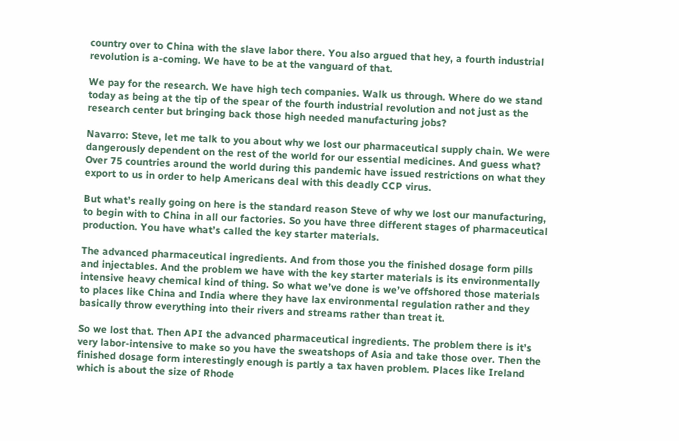country over to China with the slave labor there. You also argued that hey, a fourth industrial revolution is a-coming. We have to be at the vanguard of that.

We pay for the research. We have high tech companies. Walk us through. Where do we stand today as being at the tip of the spear of the fourth industrial revolution and not just as the research center but bringing back those high needed manufacturing jobs?

Navarro: Steve, let me talk to you about why we lost our pharmaceutical supply chain. We were dangerously dependent on the rest of the world for our essential medicines. And guess what? Over 75 countries around the world during this pandemic have issued restrictions on what they export to us in order to help Americans deal with this deadly CCP virus.

But what’s really going on here is the standard reason Steve of why we lost our manufacturing, to begin with to China in all our factories. So you have three different stages of pharmaceutical production. You have what’s called the key starter materials.

The advanced pharmaceutical ingredients. And from those you the finished dosage form pills and injectables. And the problem we have with the key starter materials is its environmentally intensive heavy chemical kind of thing. So what we’ve done is we’ve offshored those materials to places like China and India where they have lax environmental regulation rather and they basically throw everything into their rivers and streams rather than treat it.

So we lost that. Then API the advanced pharmaceutical ingredients. The problem there is it’s very labor-intensive to make so you have the sweatshops of Asia and take those over. Then the finished dosage form interestingly enough is partly a tax haven problem. Places like Ireland which is about the size of Rhode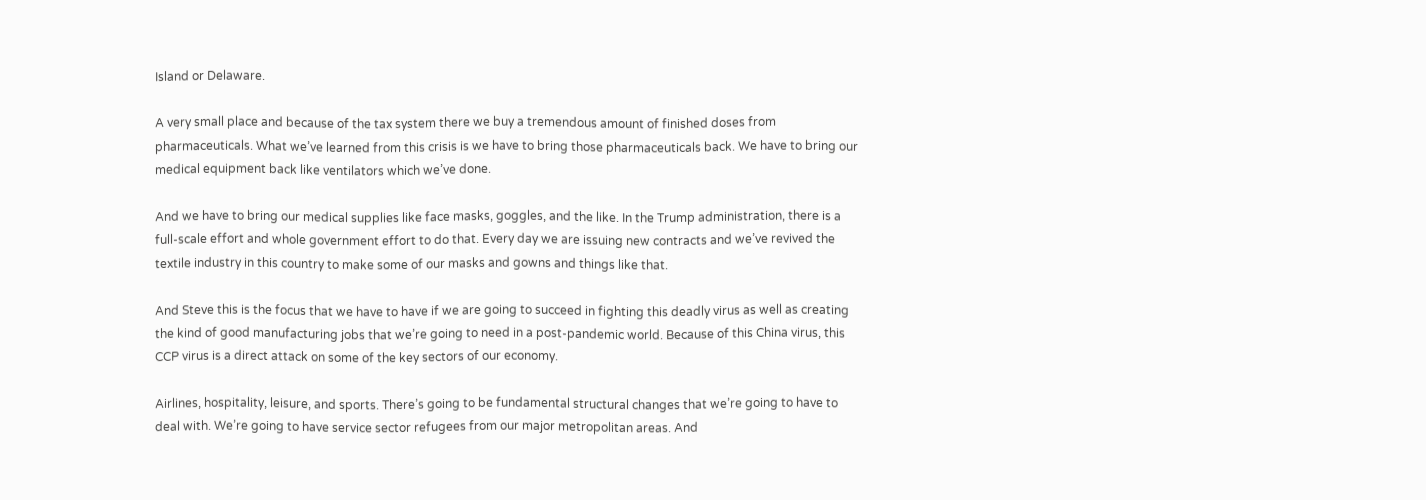Island or Delaware.

A very small place and because of the tax system there we buy a tremendous amount of finished doses from pharmaceuticals. What we’ve learned from this crisis is we have to bring those pharmaceuticals back. We have to bring our medical equipment back like ventilators which we’ve done.

And we have to bring our medical supplies like face masks, goggles, and the like. In the Trump administration, there is a full-scale effort and whole government effort to do that. Every day we are issuing new contracts and we’ve revived the textile industry in this country to make some of our masks and gowns and things like that.

And Steve this is the focus that we have to have if we are going to succeed in fighting this deadly virus as well as creating the kind of good manufacturing jobs that we’re going to need in a post-pandemic world. Because of this China virus, this CCP virus is a direct attack on some of the key sectors of our economy.

Airlines, hospitality, leisure, and sports. There’s going to be fundamental structural changes that we’re going to have to deal with. We’re going to have service sector refugees from our major metropolitan areas. And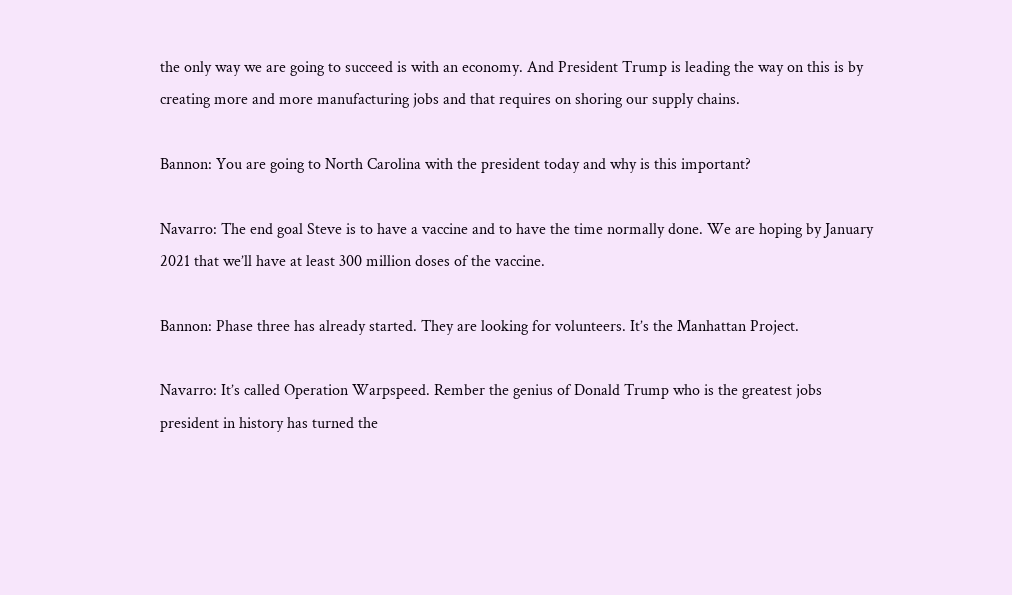the only way we are going to succeed is with an economy. And President Trump is leading the way on this is by creating more and more manufacturing jobs and that requires on shoring our supply chains.

Bannon: You are going to North Carolina with the president today and why is this important?

Navarro: The end goal Steve is to have a vaccine and to have the time normally done. We are hoping by January 2021 that we’ll have at least 300 million doses of the vaccine.

Bannon: Phase three has already started. They are looking for volunteers. It’s the Manhattan Project.

Navarro: It’s called Operation Warpspeed. Rember the genius of Donald Trump who is the greatest jobs president in history has turned the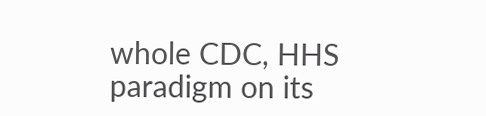whole CDC, HHS paradigm on its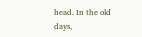head. In the old days,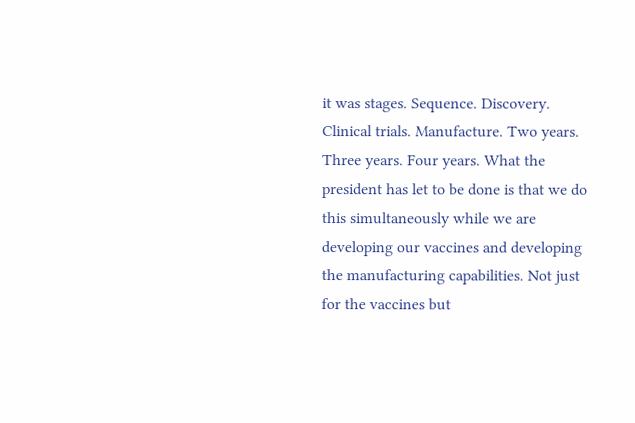it was stages. Sequence. Discovery. Clinical trials. Manufacture. Two years. Three years. Four years. What the president has let to be done is that we do this simultaneously while we are developing our vaccines and developing the manufacturing capabilities. Not just for the vaccines but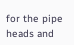for the pipe heads and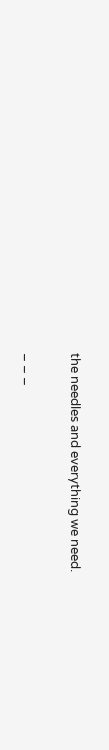the needles and everything we need.

– – –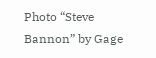Photo “Steve Bannon” by Gage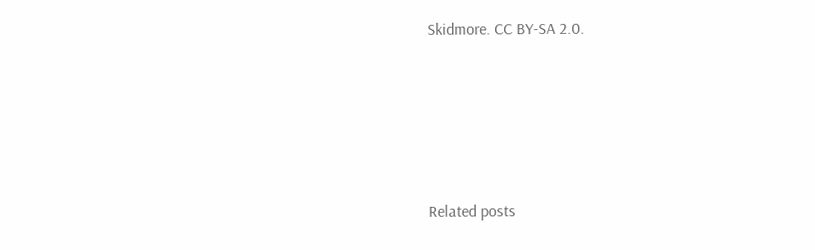Skidmore. CC BY-SA 2.0.






Related posts